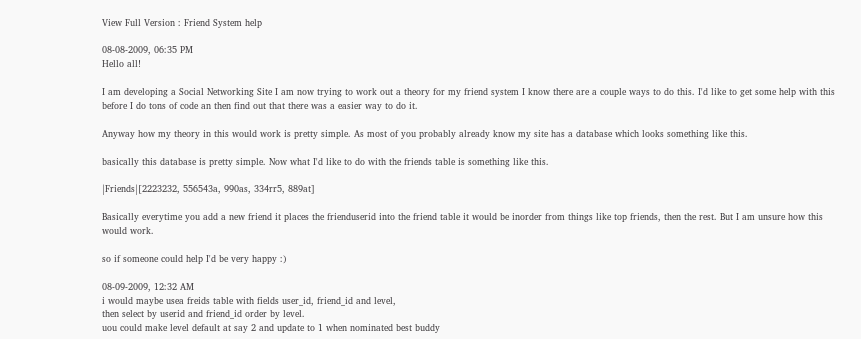View Full Version : Friend System help

08-08-2009, 06:35 PM
Hello all!

I am developing a Social Networking Site I am now trying to work out a theory for my friend system I know there are a couple ways to do this. I'd like to get some help with this before I do tons of code an then find out that there was a easier way to do it.

Anyway how my theory in this would work is pretty simple. As most of you probably already know my site has a database which looks something like this.

basically this database is pretty simple. Now what I'd like to do with the friends table is something like this.

|Friends|[2223232, 556543a, 990as, 334rr5, 889at]

Basically everytime you add a new friend it places the frienduserid into the friend table it would be inorder from things like top friends, then the rest. But I am unsure how this would work.

so if someone could help I'd be very happy :)

08-09-2009, 12:32 AM
i would maybe usea freids table with fields user_id, friend_id and level,
then select by userid and friend_id order by level.
uou could make level default at say 2 and update to 1 when nominated best buddy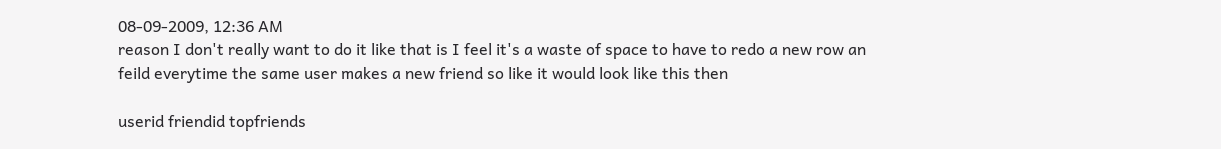08-09-2009, 12:36 AM
reason I don't really want to do it like that is I feel it's a waste of space to have to redo a new row an feild everytime the same user makes a new friend so like it would look like this then

userid friendid topfriends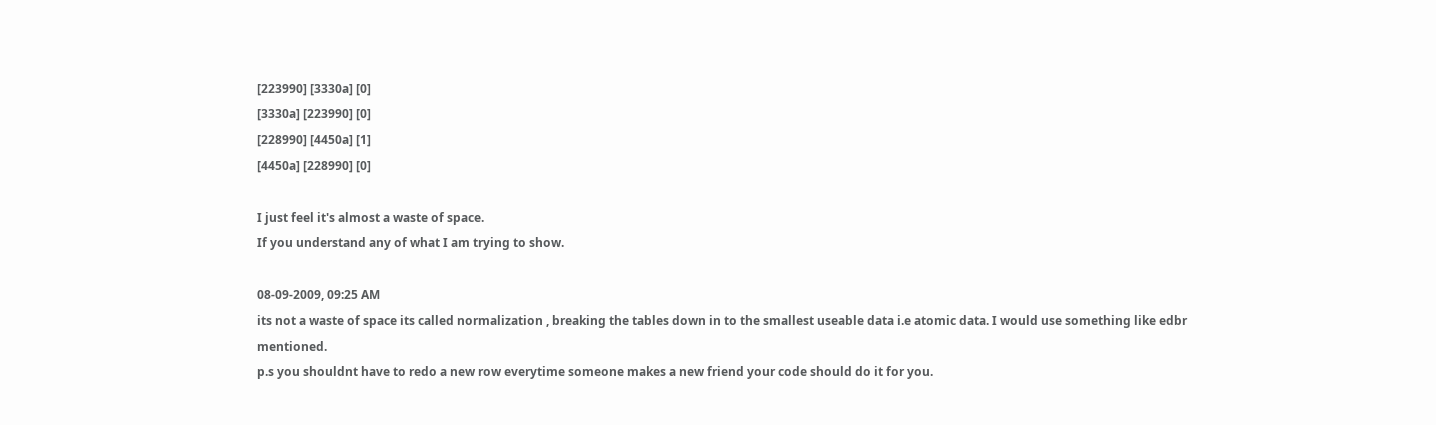[223990] [3330a] [0]
[3330a] [223990] [0]
[228990] [4450a] [1]
[4450a] [228990] [0]

I just feel it's almost a waste of space.
If you understand any of what I am trying to show.

08-09-2009, 09:25 AM
its not a waste of space its called normalization , breaking the tables down in to the smallest useable data i.e atomic data. I would use something like edbr mentioned.
p.s you shouldnt have to redo a new row everytime someone makes a new friend your code should do it for you.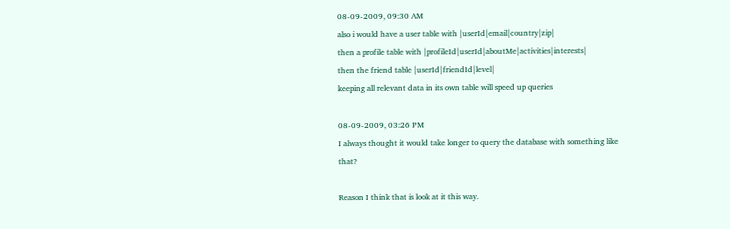08-09-2009, 09:30 AM
also i would have a user table with |userId|email|country|zip|
then a profile table with |profileId|userId|aboutMe|activities|interests|
then the friend table |userId|friendId|level|
keeping all relevant data in its own table will speed up queries

08-09-2009, 03:26 PM
I always thought it would take longer to query the database with something like that?

Reason I think that is look at it this way.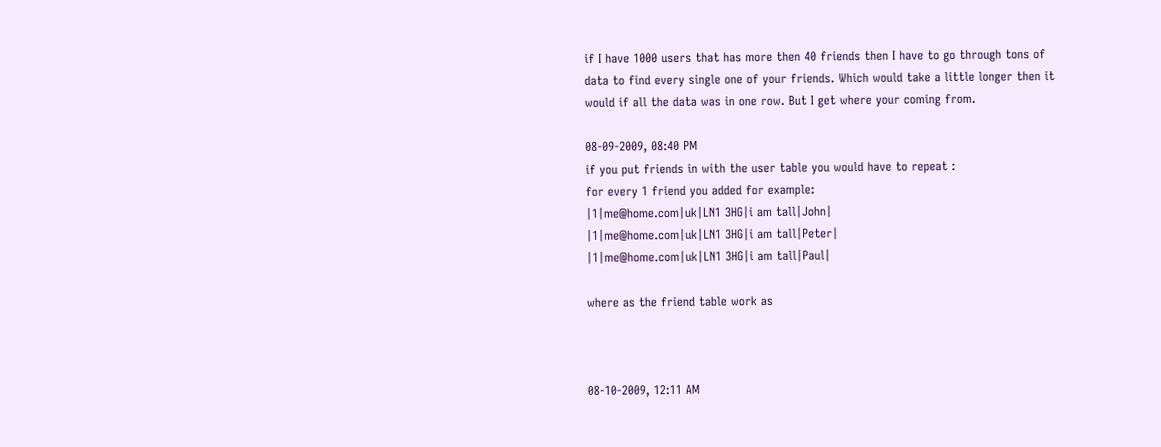if I have 1000 users that has more then 40 friends then I have to go through tons of data to find every single one of your friends. Which would take a little longer then it would if all the data was in one row. But I get where your coming from.

08-09-2009, 08:40 PM
if you put friends in with the user table you would have to repeat :
for every 1 friend you added for example:
|1|me@home.com|uk|LN1 3HG|i am tall|John|
|1|me@home.com|uk|LN1 3HG|i am tall|Peter|
|1|me@home.com|uk|LN1 3HG|i am tall|Paul|

where as the friend table work as



08-10-2009, 12:11 AM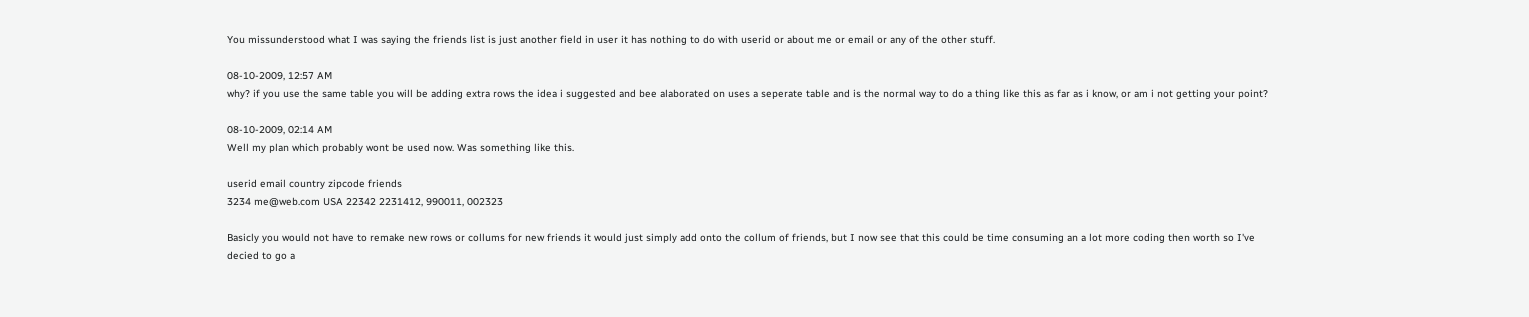You missunderstood what I was saying the friends list is just another field in user it has nothing to do with userid or about me or email or any of the other stuff.

08-10-2009, 12:57 AM
why? if you use the same table you will be adding extra rows the idea i suggested and bee alaborated on uses a seperate table and is the normal way to do a thing like this as far as i know, or am i not getting your point?

08-10-2009, 02:14 AM
Well my plan which probably wont be used now. Was something like this.

userid email country zipcode friends
3234 me@web.com USA 22342 2231412, 990011, 002323

Basicly you would not have to remake new rows or collums for new friends it would just simply add onto the collum of friends, but I now see that this could be time consuming an a lot more coding then worth so I've decied to go a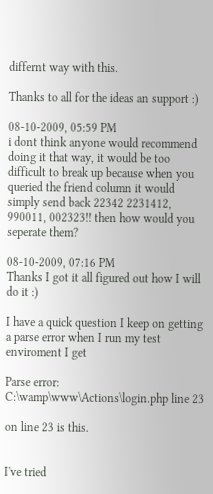differnt way with this.

Thanks to all for the ideas an support :)

08-10-2009, 05:59 PM
i dont think anyone would recommend doing it that way, it would be too difficult to break up because when you queried the friend column it would simply send back 22342 2231412, 990011, 002323!! then how would you seperate them?

08-10-2009, 07:16 PM
Thanks I got it all figured out how I will do it :)

I have a quick question I keep on getting a parse error when I run my test enviroment I get

Parse error: C:\wamp\www\Actions\login.php line 23

on line 23 is this.


I've tried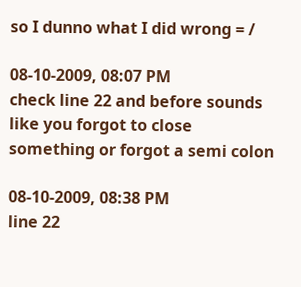so I dunno what I did wrong = /

08-10-2009, 08:07 PM
check line 22 and before sounds like you forgot to close something or forgot a semi colon

08-10-2009, 08:38 PM
line 22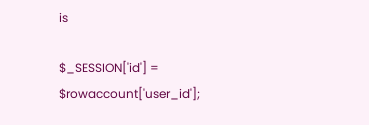is

$_SESSION['id'] = $rowaccount['user_id'];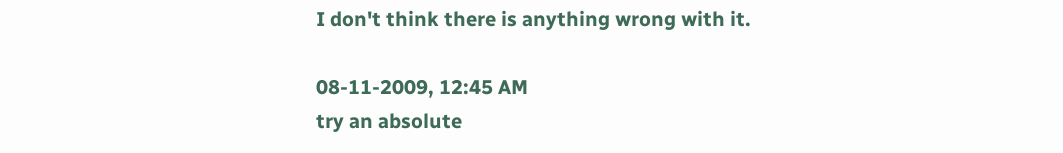I don't think there is anything wrong with it.

08-11-2009, 12:45 AM
try an absolute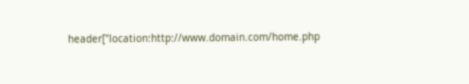header["location:http://www.domain.com/home.php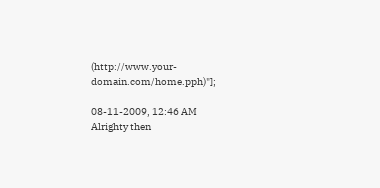(http://www.your-domain.com/home.pph)"];

08-11-2009, 12:46 AM
Alrighty then